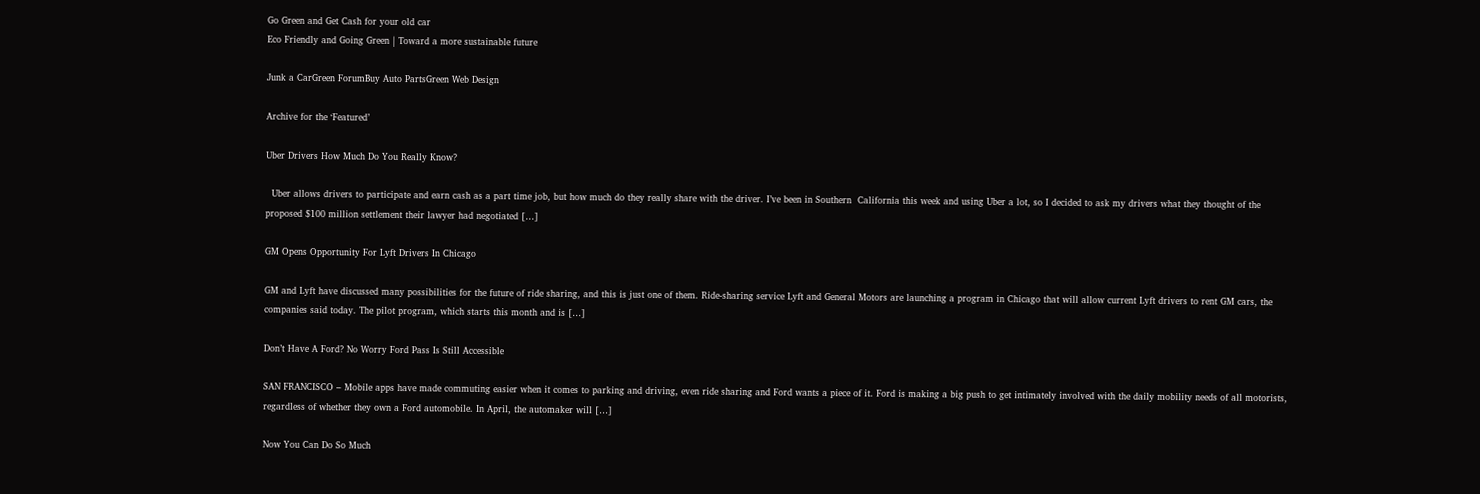Go Green and Get Cash for your old car
Eco Friendly and Going Green | Toward a more sustainable future

Junk a CarGreen ForumBuy Auto PartsGreen Web Design

Archive for the ‘Featured’

Uber Drivers How Much Do You Really Know?

  Uber allows drivers to participate and earn cash as a part time job, but how much do they really share with the driver. I’ve been in Southern  California this week and using Uber a lot, so I decided to ask my drivers what they thought of the proposed $100 million settlement their lawyer had negotiated […]

GM Opens Opportunity For Lyft Drivers In Chicago

GM and Lyft have discussed many possibilities for the future of ride sharing, and this is just one of them. Ride-sharing service Lyft and General Motors are launching a program in Chicago that will allow current Lyft drivers to rent GM cars, the companies said today. The pilot program, which starts this month and is […]

Don’t Have A Ford? No Worry Ford Pass Is Still Accessible

SAN FRANCISCO – Mobile apps have made commuting easier when it comes to parking and driving, even ride sharing and Ford wants a piece of it. Ford is making a big push to get intimately involved with the daily mobility needs of all motorists, regardless of whether they own a Ford automobile. In April, the automaker will […]

Now You Can Do So Much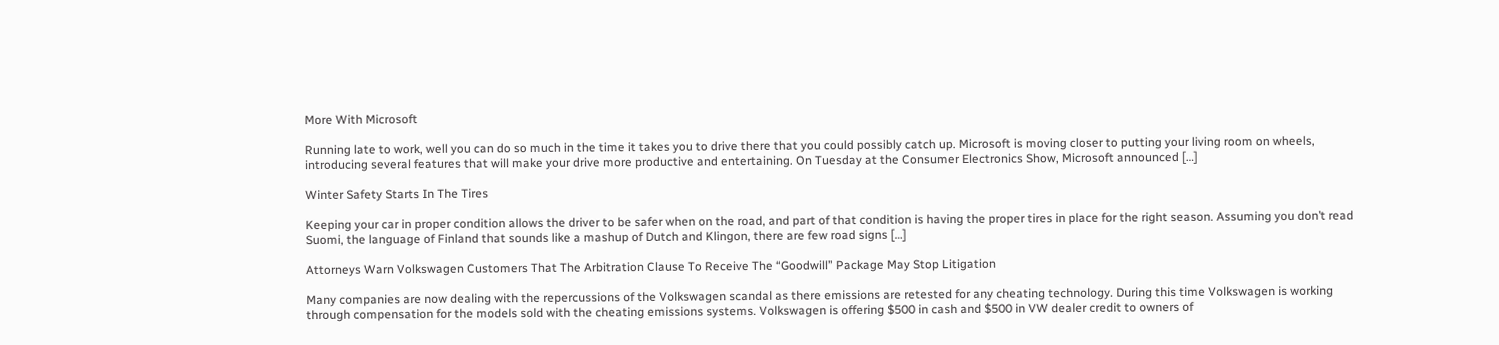More With Microsoft

Running late to work, well you can do so much in the time it takes you to drive there that you could possibly catch up. Microsoft is moving closer to putting your living room on wheels, introducing several features that will make your drive more productive and entertaining. On Tuesday at the Consumer Electronics Show, Microsoft announced […]

Winter Safety Starts In The Tires

Keeping your car in proper condition allows the driver to be safer when on the road, and part of that condition is having the proper tires in place for the right season. Assuming you don’t read Suomi, the language of Finland that sounds like a mashup of Dutch and Klingon, there are few road signs […]

Attorneys Warn Volkswagen Customers That The Arbitration Clause To Receive The “Goodwill” Package May Stop Litigation

Many companies are now dealing with the repercussions of the Volkswagen scandal as there emissions are retested for any cheating technology. During this time Volkswagen is working through compensation for the models sold with the cheating emissions systems. Volkswagen is offering $500 in cash and $500 in VW dealer credit to owners of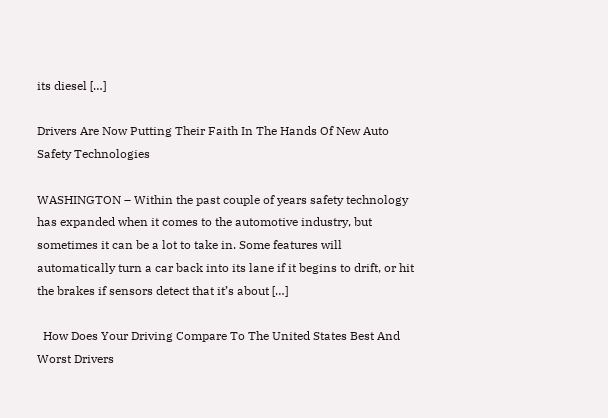its diesel […]

Drivers Are Now Putting Their Faith In The Hands Of New Auto Safety Technologies

WASHINGTON – Within the past couple of years safety technology has expanded when it comes to the automotive industry, but sometimes it can be a lot to take in. Some features will automatically turn a car back into its lane if it begins to drift, or hit the brakes if sensors detect that it’s about […]

  How Does Your Driving Compare To The United States Best And Worst Drivers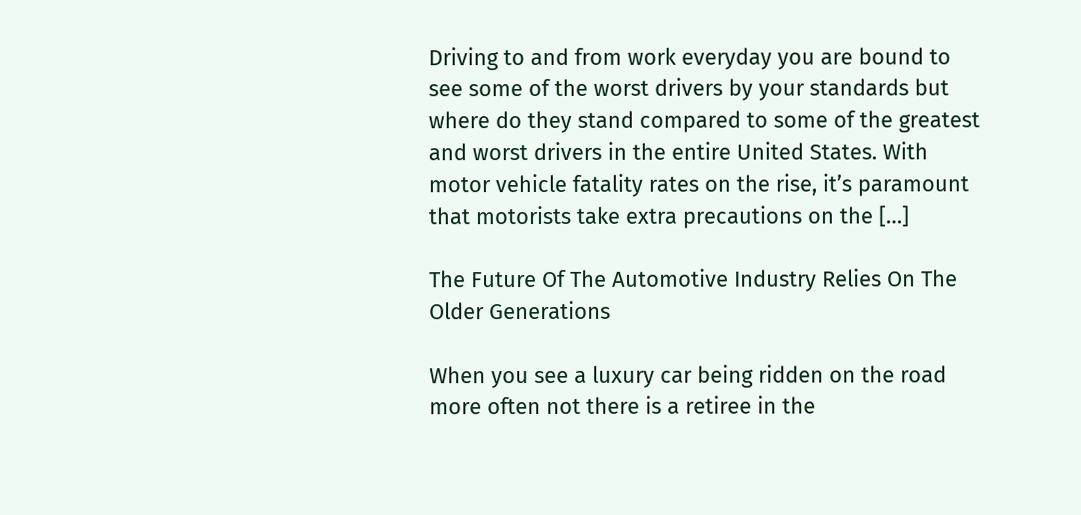Driving to and from work everyday you are bound to see some of the worst drivers by your standards but where do they stand compared to some of the greatest and worst drivers in the entire United States. With motor vehicle fatality rates on the rise, it’s paramount that motorists take extra precautions on the […]

The Future Of The Automotive Industry Relies On The Older Generations

When you see a luxury car being ridden on the road more often not there is a retiree in the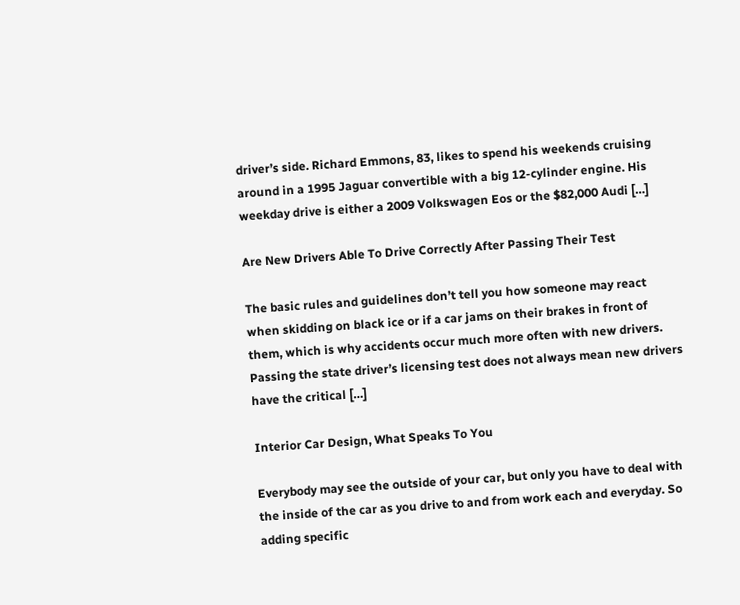driver’s side. Richard Emmons, 83, likes to spend his weekends cruising around in a 1995 Jaguar convertible with a big 12-cylinder engine. His weekday drive is either a 2009 Volkswagen Eos or the $82,000 Audi […]

Are New Drivers Able To Drive Correctly After Passing Their Test

The basic rules and guidelines don’t tell you how someone may react when skidding on black ice or if a car jams on their brakes in front of them, which is why accidents occur much more often with new drivers. Passing the state driver’s licensing test does not always mean new drivers have the critical […]

Interior Car Design, What Speaks To You

Everybody may see the outside of your car, but only you have to deal with the inside of the car as you drive to and from work each and everyday. So adding specific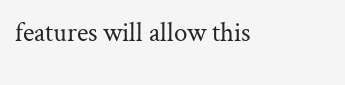features will allow this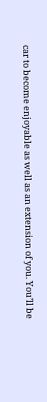car to become enjoyable as well as an extension of you. You’ll be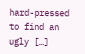hard-pressed to find an ugly […]